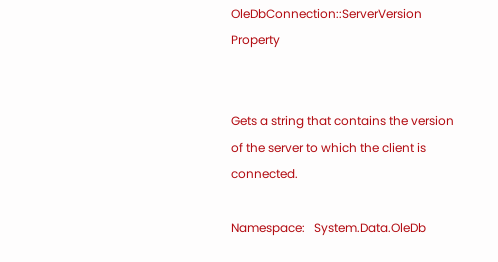OleDbConnection::ServerVersion Property


Gets a string that contains the version of the server to which the client is connected.

Namespace:   System.Data.OleDb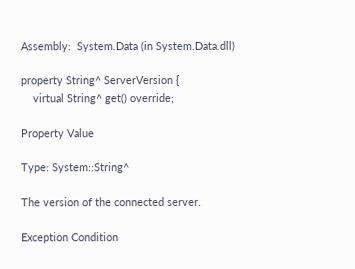Assembly:  System.Data (in System.Data.dll)

property String^ ServerVersion {
    virtual String^ get() override;

Property Value

Type: System::String^

The version of the connected server.

Exception Condition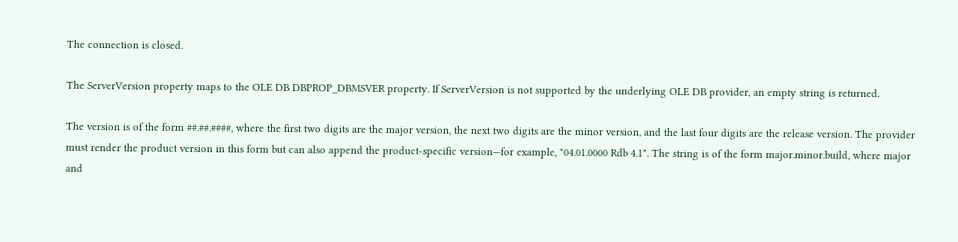The connection is closed.

The ServerVersion property maps to the OLE DB DBPROP_DBMSVER property. If ServerVersion is not supported by the underlying OLE DB provider, an empty string is returned.

The version is of the form ##.##.####, where the first two digits are the major version, the next two digits are the minor version, and the last four digits are the release version. The provider must render the product version in this form but can also append the product-specific version—for example, "04.01.0000 Rdb 4.1". The string is of the form major.minor.build, where major and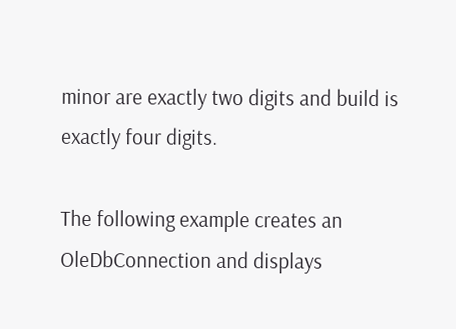minor are exactly two digits and build is exactly four digits.

The following example creates an OleDbConnection and displays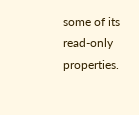some of its read-only properties.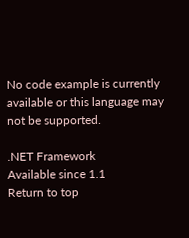No code example is currently available or this language may not be supported.

.NET Framework
Available since 1.1
Return to top